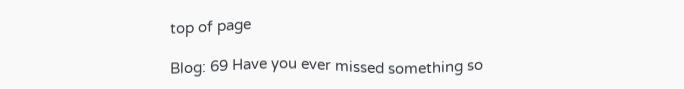top of page

Blog: 69 Have you ever missed something so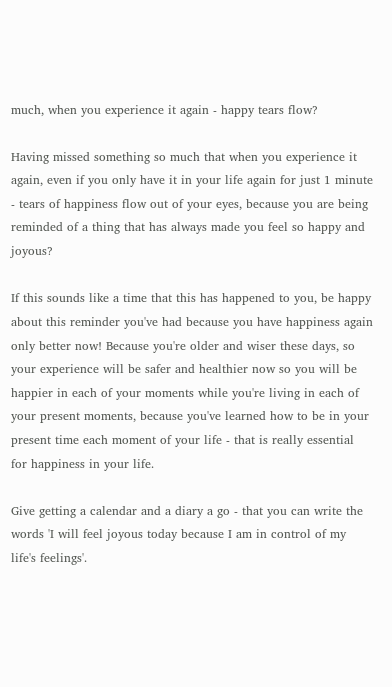much, when you experience it again - happy tears flow?

Having missed something so much that when you experience it again, even if you only have it in your life again for just 1 minute - tears of happiness flow out of your eyes, because you are being reminded of a thing that has always made you feel so happy and joyous?

If this sounds like a time that this has happened to you, be happy about this reminder you've had because you have happiness again only better now! Because you're older and wiser these days, so your experience will be safer and healthier now so you will be happier in each of your moments while you're living in each of your present moments, because you've learned how to be in your present time each moment of your life - that is really essential for happiness in your life.

Give getting a calendar and a diary a go - that you can write the words 'I will feel joyous today because I am in control of my life's feelings'.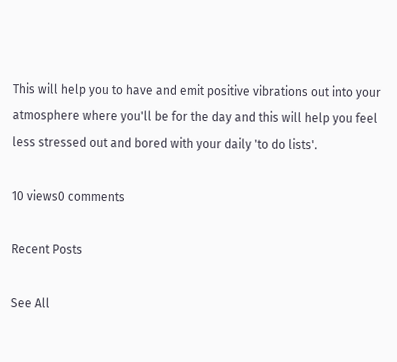This will help you to have and emit positive vibrations out into your atmosphere where you'll be for the day and this will help you feel less stressed out and bored with your daily 'to do lists'.

10 views0 comments

Recent Posts

See All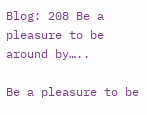Blog: 208 Be a pleasure to be around by…..

Be a pleasure to be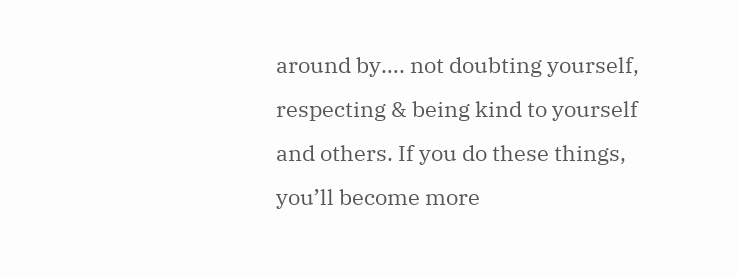around by…. not doubting yourself, respecting & being kind to yourself and others. If you do these things, you’ll become more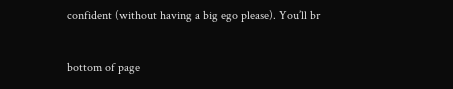confident (without having a big ego please). You’ll br


bottom of page